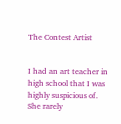The Contest Artist


I had an art teacher in high school that I was highly suspicious of. She rarely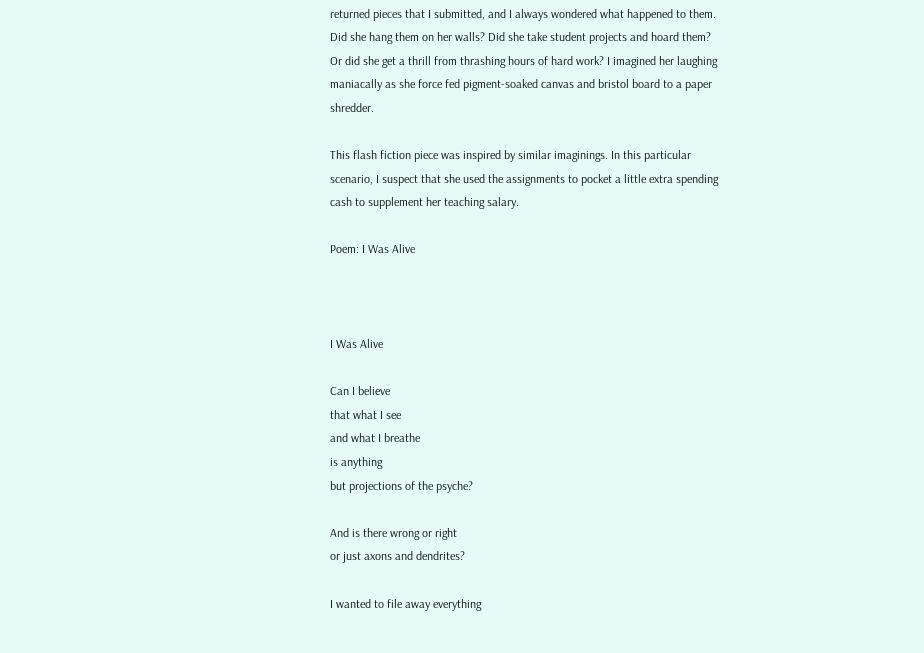returned pieces that I submitted, and I always wondered what happened to them. Did she hang them on her walls? Did she take student projects and hoard them? Or did she get a thrill from thrashing hours of hard work? I imagined her laughing maniacally as she force fed pigment-soaked canvas and bristol board to a paper shredder.

This flash fiction piece was inspired by similar imaginings. In this particular scenario, I suspect that she used the assignments to pocket a little extra spending cash to supplement her teaching salary.

Poem: I Was Alive



I Was Alive

Can I believe
that what I see
and what I breathe
is anything
but projections of the psyche?

And is there wrong or right
or just axons and dendrites?

I wanted to file away everything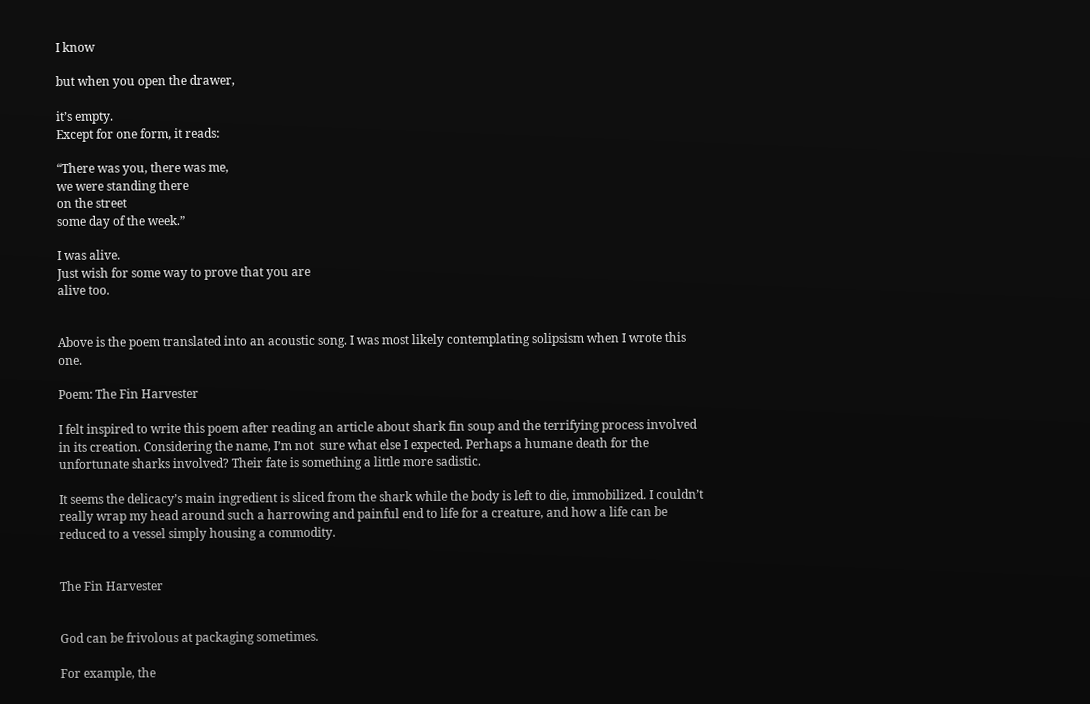I know

but when you open the drawer,

it’s empty.
Except for one form, it reads:

“There was you, there was me,
we were standing there
on the street
some day of the week.”

I was alive.
Just wish for some way to prove that you are
alive too.


Above is the poem translated into an acoustic song. I was most likely contemplating solipsism when I wrote this one.

Poem: The Fin Harvester

I felt inspired to write this poem after reading an article about shark fin soup and the terrifying process involved in its creation. Considering the name, I’m not  sure what else I expected. Perhaps a humane death for the unfortunate sharks involved? Their fate is something a little more sadistic.

It seems the delicacy’s main ingredient is sliced from the shark while the body is left to die, immobilized. I couldn’t really wrap my head around such a harrowing and painful end to life for a creature, and how a life can be reduced to a vessel simply housing a commodity.


The Fin Harvester


God can be frivolous at packaging sometimes.

For example, the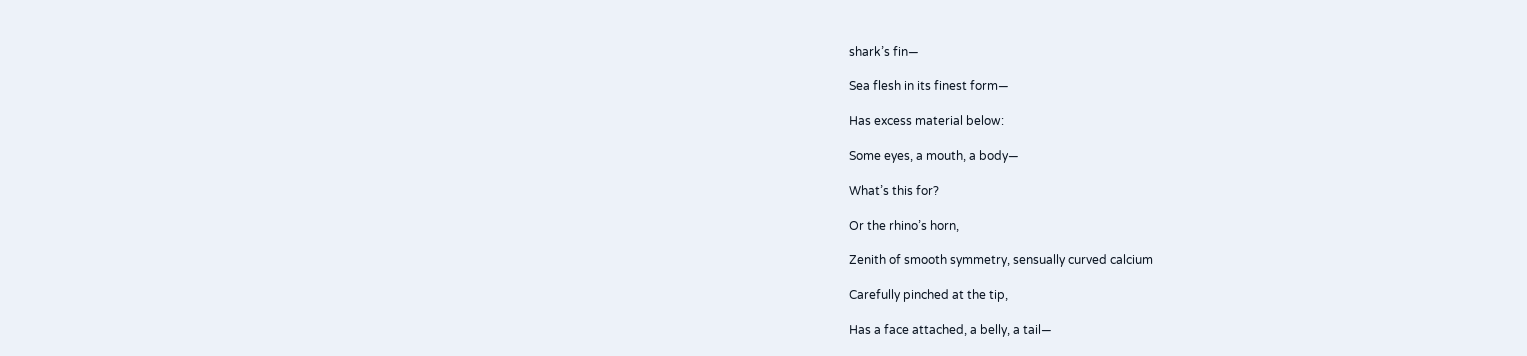shark’s fin—

Sea flesh in its finest form—

Has excess material below:

Some eyes, a mouth, a body—

What’s this for?

Or the rhino’s horn,

Zenith of smooth symmetry, sensually curved calcium

Carefully pinched at the tip,

Has a face attached, a belly, a tail—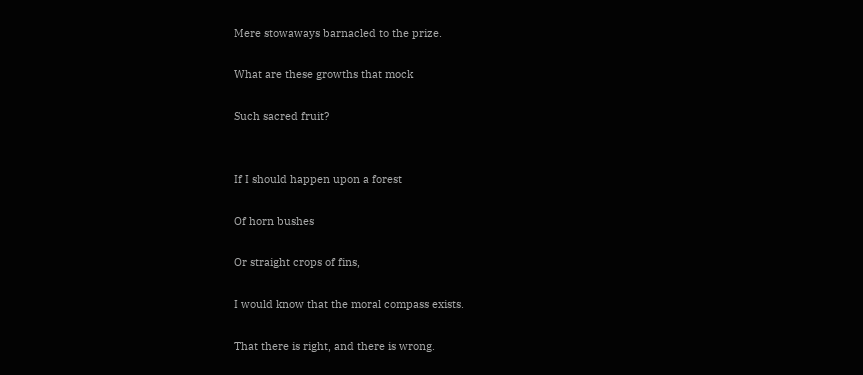Mere stowaways barnacled to the prize.

What are these growths that mock

Such sacred fruit?


If I should happen upon a forest

Of horn bushes

Or straight crops of fins,

I would know that the moral compass exists.

That there is right, and there is wrong.